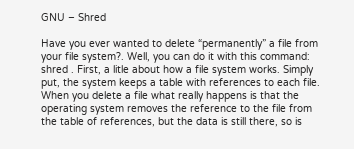GNU – Shred

Have you ever wanted to delete “permanently” a file from your file system?. Well, you can do it with this command: shred . First, a litle about how a file system works. Simply put, the system keeps a table with references to each file. When you delete a file what really happens is that the operating system removes the reference to the file from the table of references, but the data is still there, so is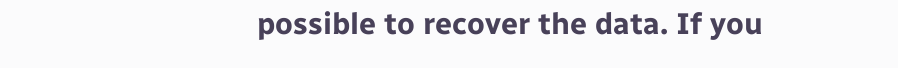possible to recover the data. If you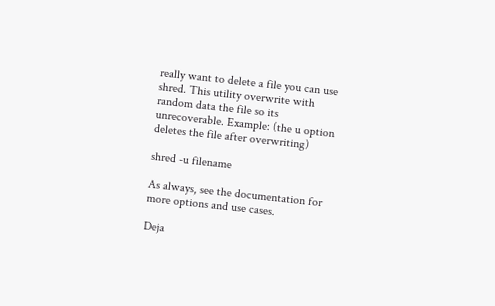really want to delete a file you can use shred. This utility overwrite with random data the file so its unrecoverable. Example: (the u option deletes the file after overwriting)

shred -u filename

As always, see the documentation for more options and use cases.

Deja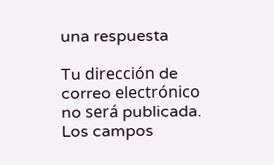una respuesta

Tu dirección de correo electrónico no será publicada. Los campos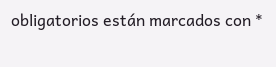obligatorios están marcados con *